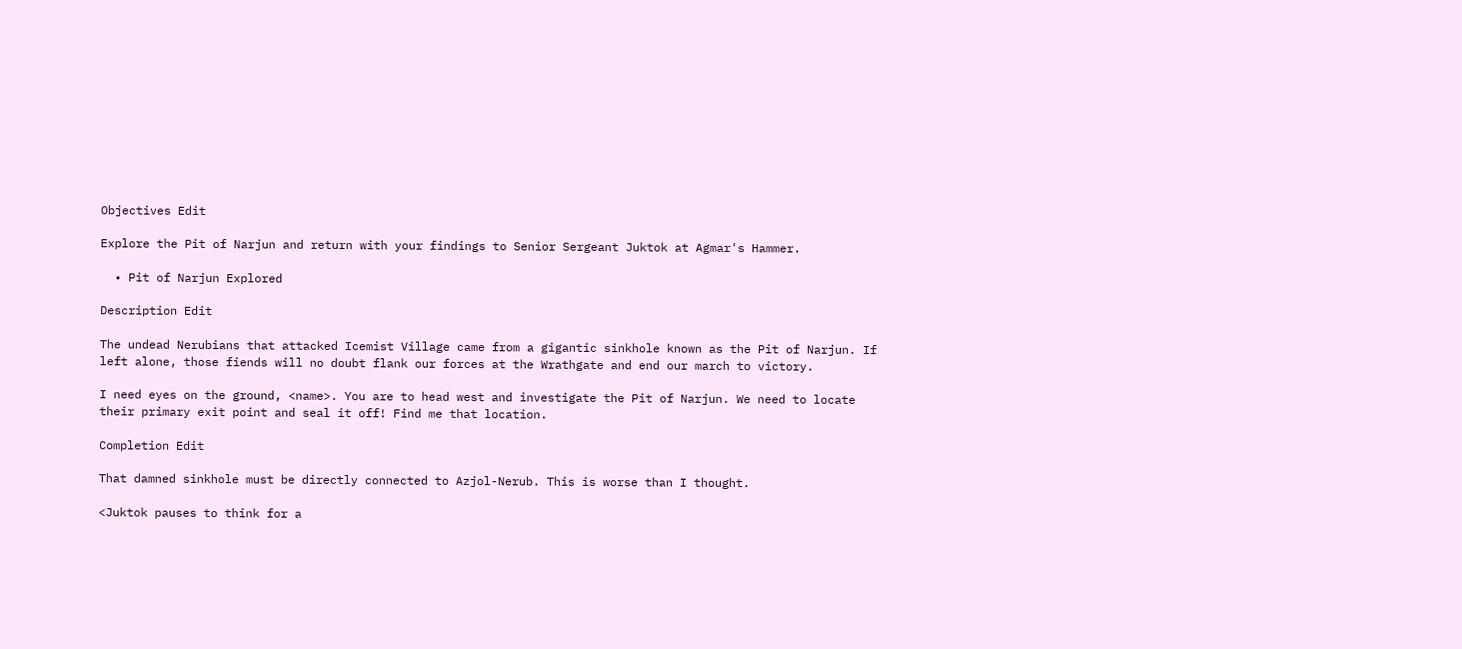Objectives Edit

Explore the Pit of Narjun and return with your findings to Senior Sergeant Juktok at Agmar's Hammer.

  • Pit of Narjun Explored

Description Edit

The undead Nerubians that attacked Icemist Village came from a gigantic sinkhole known as the Pit of Narjun. If left alone, those fiends will no doubt flank our forces at the Wrathgate and end our march to victory.

I need eyes on the ground, <name>. You are to head west and investigate the Pit of Narjun. We need to locate their primary exit point and seal it off! Find me that location.

Completion Edit

That damned sinkhole must be directly connected to Azjol-Nerub. This is worse than I thought.

<Juktok pauses to think for a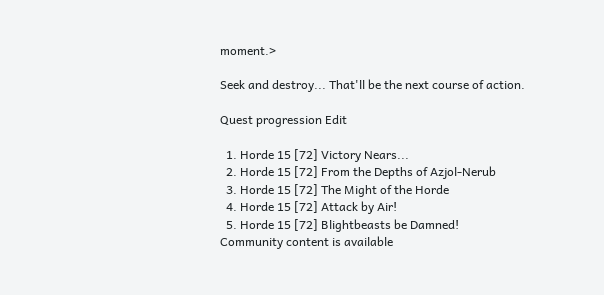moment.>

Seek and destroy... That'll be the next course of action.

Quest progression Edit

  1. Horde 15 [72] Victory Nears...
  2. Horde 15 [72] From the Depths of Azjol-Nerub
  3. Horde 15 [72] The Might of the Horde
  4. Horde 15 [72] Attack by Air!
  5. Horde 15 [72] Blightbeasts be Damned!
Community content is available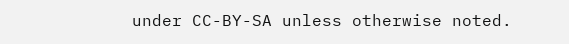under CC-BY-SA unless otherwise noted.